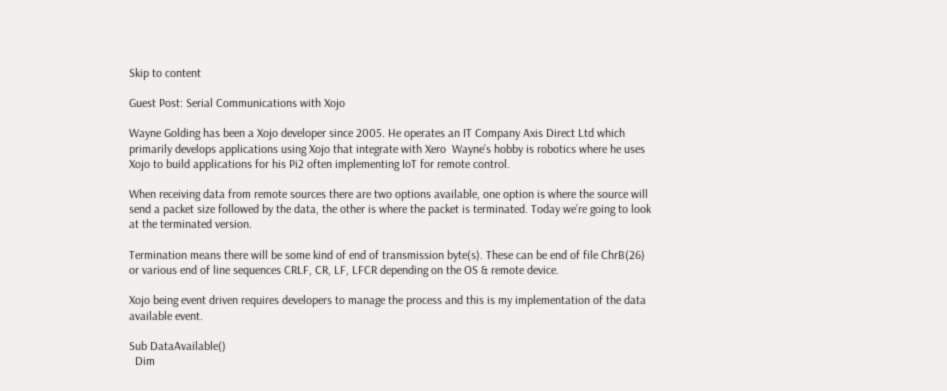Skip to content

Guest Post: Serial Communications with Xojo

Wayne Golding has been a Xojo developer since 2005. He operates an IT Company Axis Direct Ltd which primarily develops applications using Xojo that integrate with Xero  Wayne’s hobby is robotics where he uses Xojo to build applications for his Pi2 often implementing IoT for remote control.

When receiving data from remote sources there are two options available, one option is where the source will send a packet size followed by the data, the other is where the packet is terminated. Today we’re going to look at the terminated version.

Termination means there will be some kind of end of transmission byte(s). These can be end of file ChrB(26) or various end of line sequences CRLF, CR, LF, LFCR depending on the OS & remote device.

Xojo being event driven requires developers to manage the process and this is my implementation of the data available event.

Sub DataAvailable()
  Dim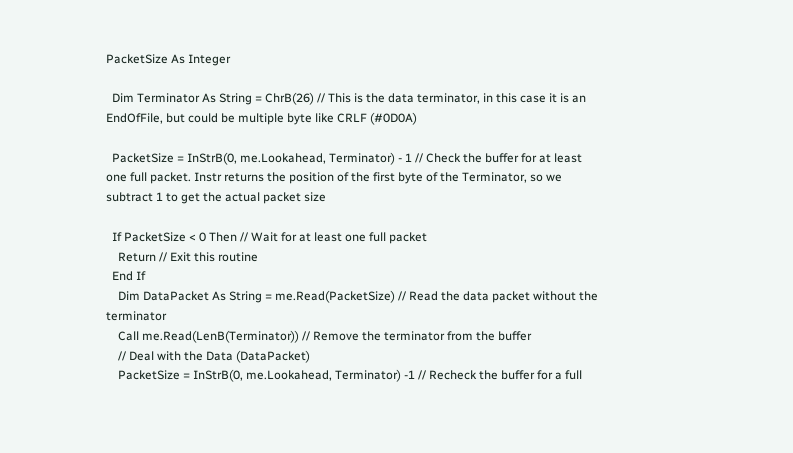PacketSize As Integer

  Dim Terminator As String = ChrB(26) // This is the data terminator, in this case it is an EndOfFile, but could be multiple byte like CRLF (#0D0A)

  PacketSize = InStrB(0, me.Lookahead, Terminator) - 1 // Check the buffer for at least one full packet. Instr returns the position of the first byte of the Terminator, so we subtract 1 to get the actual packet size

  If PacketSize < 0 Then // Wait for at least one full packet
    Return // Exit this routine
  End If
    Dim DataPacket As String = me.Read(PacketSize) // Read the data packet without the terminator
    Call me.Read(LenB(Terminator)) // Remove the terminator from the buffer
    // Deal with the Data (DataPacket)
    PacketSize = InStrB(0, me.Lookahead, Terminator) -1 // Recheck the buffer for a full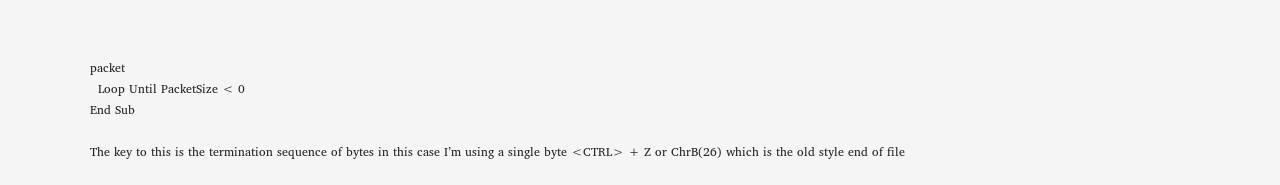packet
  Loop Until PacketSize < 0
End Sub

The key to this is the termination sequence of bytes in this case I’m using a single byte <CTRL> + Z or ChrB(26) which is the old style end of file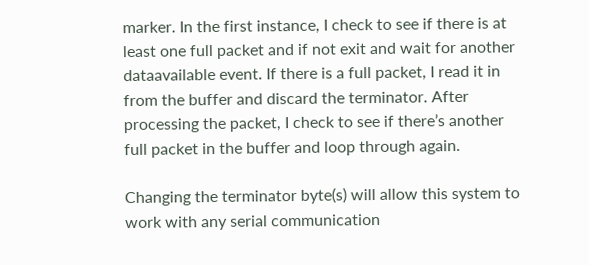marker. In the first instance, I check to see if there is at least one full packet and if not exit and wait for another dataavailable event. If there is a full packet, I read it in from the buffer and discard the terminator. After processing the packet, I check to see if there’s another full packet in the buffer and loop through again.

Changing the terminator byte(s) will allow this system to work with any serial communication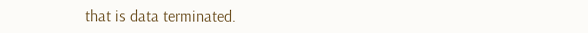that is data terminated.